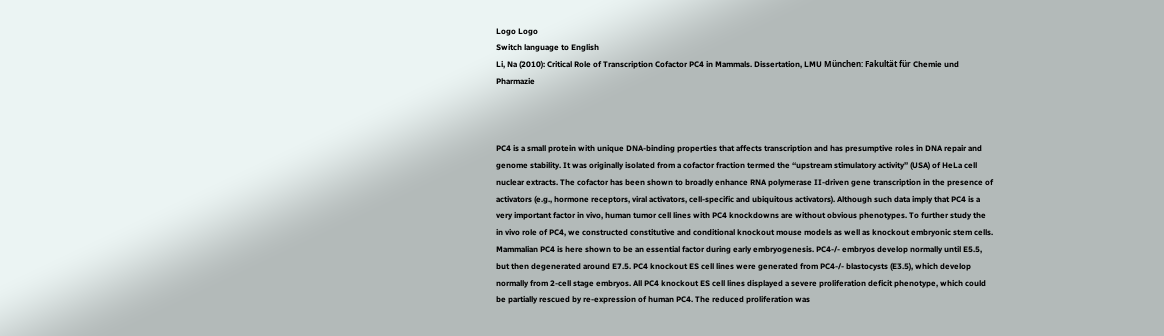Logo Logo
Switch language to English
Li, Na (2010): Critical Role of Transcription Cofactor PC4 in Mammals. Dissertation, LMU München: Fakultät für Chemie und Pharmazie



PC4 is a small protein with unique DNA-binding properties that affects transcription and has presumptive roles in DNA repair and genome stability. It was originally isolated from a cofactor fraction termed the ‘‘upstream stimulatory activity’’ (USA) of HeLa cell nuclear extracts. The cofactor has been shown to broadly enhance RNA polymerase II-driven gene transcription in the presence of activators (e.g., hormone receptors, viral activators, cell-specific and ubiquitous activators). Although such data imply that PC4 is a very important factor in vivo, human tumor cell lines with PC4 knockdowns are without obvious phenotypes. To further study the in vivo role of PC4, we constructed constitutive and conditional knockout mouse models as well as knockout embryonic stem cells. Mammalian PC4 is here shown to be an essential factor during early embryogenesis. PC4-/- embryos develop normally until E5.5, but then degenerated around E7.5. PC4 knockout ES cell lines were generated from PC4-/- blastocysts (E3.5), which develop normally from 2-cell stage embryos. All PC4 knockout ES cell lines displayed a severe proliferation deficit phenotype, which could be partially rescued by re-expression of human PC4. The reduced proliferation was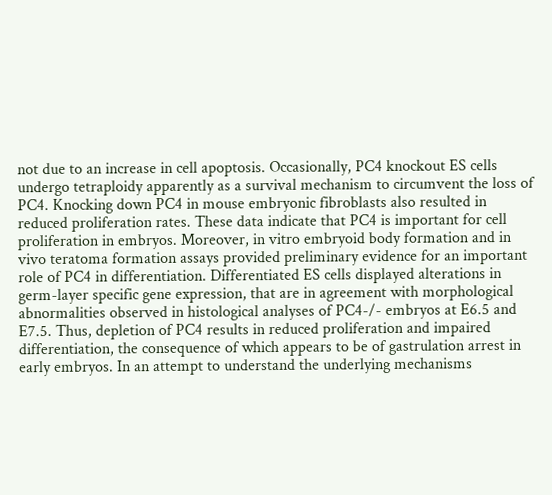not due to an increase in cell apoptosis. Occasionally, PC4 knockout ES cells undergo tetraploidy apparently as a survival mechanism to circumvent the loss of PC4. Knocking down PC4 in mouse embryonic fibroblasts also resulted in reduced proliferation rates. These data indicate that PC4 is important for cell proliferation in embryos. Moreover, in vitro embryoid body formation and in vivo teratoma formation assays provided preliminary evidence for an important role of PC4 in differentiation. Differentiated ES cells displayed alterations in germ-layer specific gene expression, that are in agreement with morphological abnormalities observed in histological analyses of PC4-/- embryos at E6.5 and E7.5. Thus, depletion of PC4 results in reduced proliferation and impaired differentiation, the consequence of which appears to be of gastrulation arrest in early embryos. In an attempt to understand the underlying mechanisms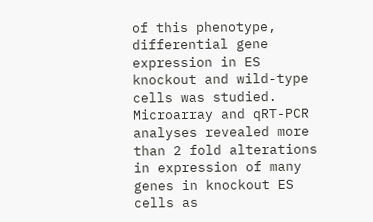of this phenotype, differential gene expression in ES knockout and wild-type cells was studied. Microarray and qRT-PCR analyses revealed more than 2 fold alterations in expression of many genes in knockout ES cells as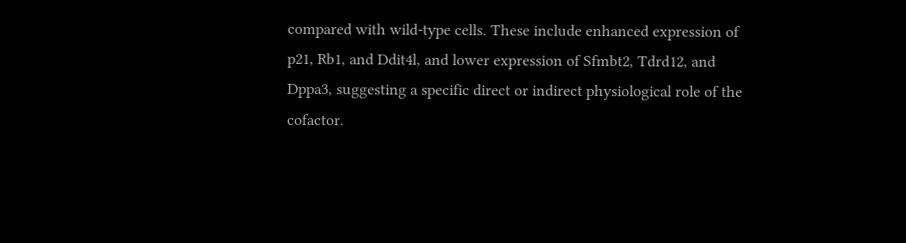compared with wild-type cells. These include enhanced expression of p21, Rb1, and Ddit4l, and lower expression of Sfmbt2, Tdrd12, and Dppa3, suggesting a specific direct or indirect physiological role of the cofactor.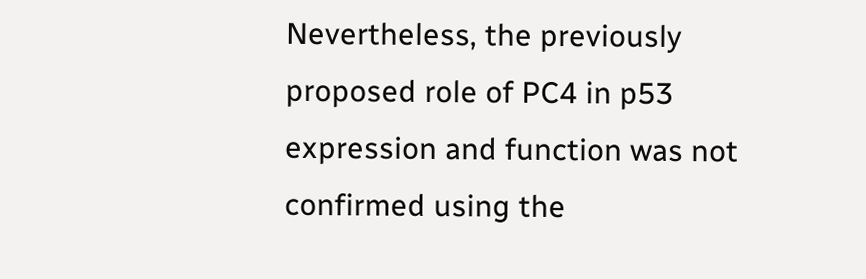Nevertheless, the previously proposed role of PC4 in p53 expression and function was not confirmed using the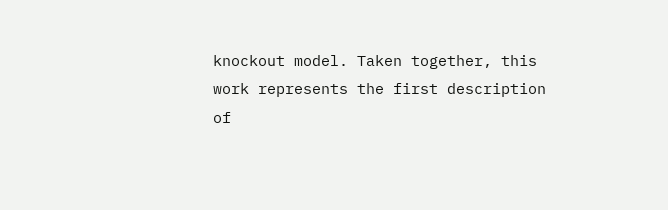knockout model. Taken together, this work represents the first description of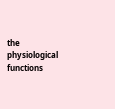the physiological functions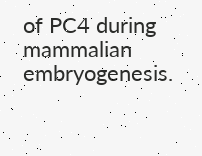of PC4 during mammalian embryogenesis.